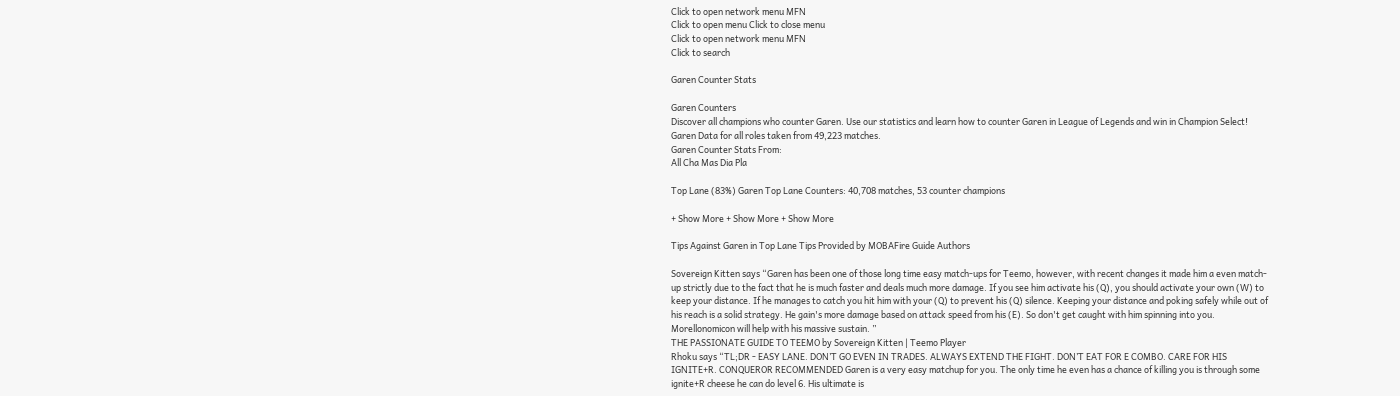Click to open network menu MFN
Click to open menu Click to close menu
Click to open network menu MFN
Click to search

Garen Counter Stats

Garen Counters
Discover all champions who counter Garen. Use our statistics and learn how to counter Garen in League of Legends and win in Champion Select! Garen Data for all roles taken from 49,223 matches.
Garen Counter Stats From:
All Cha Mas Dia Pla

Top Lane (83%) Garen Top Lane Counters: 40,708 matches, 53 counter champions

+ Show More + Show More + Show More

Tips Against Garen in Top Lane Tips Provided by MOBAFire Guide Authors

Sovereign Kitten says “Garen has been one of those long time easy match-ups for Teemo, however, with recent changes it made him a even match-up strictly due to the fact that he is much faster and deals much more damage. If you see him activate his (Q), you should activate your own (W) to keep your distance. If he manages to catch you hit him with your (Q) to prevent his (Q) silence. Keeping your distance and poking safely while out of his reach is a solid strategy. He gain's more damage based on attack speed from his (E). So don't get caught with him spinning into you. Morellonomicon will help with his massive sustain. ”
THE PASSIONATE GUIDE TO TEEMO by Sovereign Kitten | Teemo Player
Rhoku says “TL;DR - EASY LANE. DON’T GO EVEN IN TRADES. ALWAYS EXTEND THE FIGHT. DON’T EAT FOR E COMBO. CARE FOR HIS IGNITE+R. CONQUEROR RECOMMENDED Garen is a very easy matchup for you. The only time he even has a chance of killing you is through some ignite+R cheese he can do level 6. His ultimate is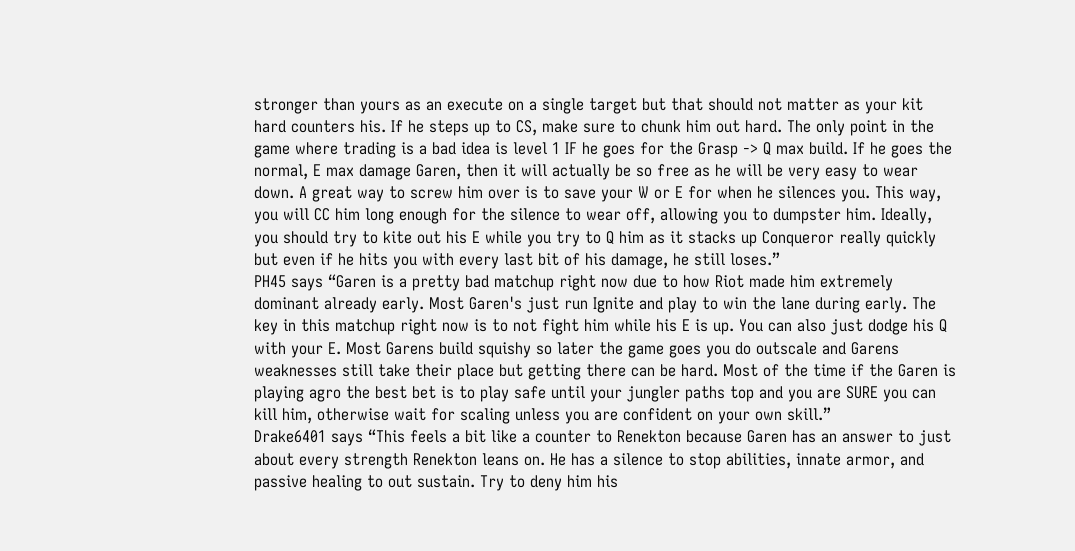stronger than yours as an execute on a single target but that should not matter as your kit hard counters his. If he steps up to CS, make sure to chunk him out hard. The only point in the game where trading is a bad idea is level 1 IF he goes for the Grasp -> Q max build. If he goes the normal, E max damage Garen, then it will actually be so free as he will be very easy to wear down. A great way to screw him over is to save your W or E for when he silences you. This way, you will CC him long enough for the silence to wear off, allowing you to dumpster him. Ideally, you should try to kite out his E while you try to Q him as it stacks up Conqueror really quickly but even if he hits you with every last bit of his damage, he still loses.”
PH45 says “Garen is a pretty bad matchup right now due to how Riot made him extremely dominant already early. Most Garen's just run Ignite and play to win the lane during early. The key in this matchup right now is to not fight him while his E is up. You can also just dodge his Q with your E. Most Garens build squishy so later the game goes you do outscale and Garens weaknesses still take their place but getting there can be hard. Most of the time if the Garen is playing agro the best bet is to play safe until your jungler paths top and you are SURE you can kill him, otherwise wait for scaling unless you are confident on your own skill.”
Drake6401 says “This feels a bit like a counter to Renekton because Garen has an answer to just about every strength Renekton leans on. He has a silence to stop abilities, innate armor, and passive healing to out sustain. Try to deny him his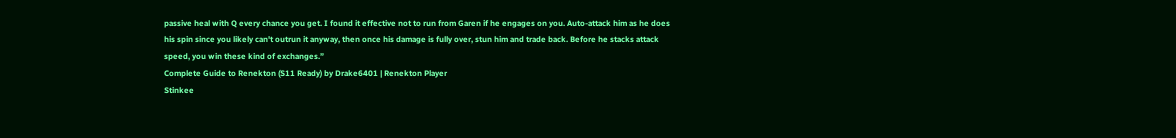passive heal with Q every chance you get. I found it effective not to run from Garen if he engages on you. Auto-attack him as he does his spin since you likely can't outrun it anyway, then once his damage is fully over, stun him and trade back. Before he stacks attack speed, you win these kind of exchanges.”
Complete Guide to Renekton (S11 Ready) by Drake6401 | Renekton Player
Stinkee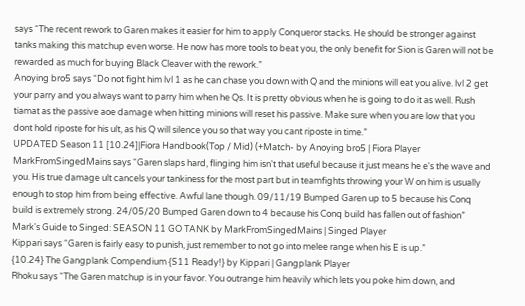says “The recent rework to Garen makes it easier for him to apply Conqueror stacks. He should be stronger against tanks making this matchup even worse. He now has more tools to beat you, the only benefit for Sion is Garen will not be rewarded as much for buying Black Cleaver with the rework.”
Anoying bro5 says “Do not fight him lvl 1 as he can chase you down with Q and the minions will eat you alive. lvl 2 get your parry and you always want to parry him when he Qs. It is pretty obvious when he is going to do it as well. Rush tiamat as the passive aoe damage when hitting minions will reset his passive. Make sure when you are low that you dont hold riposte for his ult, as his Q will silence you so that way you cant riposte in time.”
UPDATED Season 11 [10.24]|Fiora Handbook(Top / Mid) (+Match- by Anoying bro5 | Fiora Player
MarkFromSingedMains says “Garen slaps hard, flinging him isn't that useful because it just means he e's the wave and you. His true damage ult cancels your tankiness for the most part but in teamfights throwing your W on him is usually enough to stop him from being effective. Awful lane though. 09/11/19 Bumped Garen up to 5 because his Conq build is extremely strong. 24/05/20 Bumped Garen down to 4 because his Conq build has fallen out of fashion”
Mark's Guide to Singed: SEASON 11 GO TANK by MarkFromSingedMains | Singed Player
Kippari says “Garen is fairly easy to punish, just remember to not go into melee range when his E is up.”
{10.24} The Gangplank Compendium {S11 Ready!} by Kippari | Gangplank Player
Rhoku says “The Garen matchup is in your favor. You outrange him heavily which lets you poke him down, and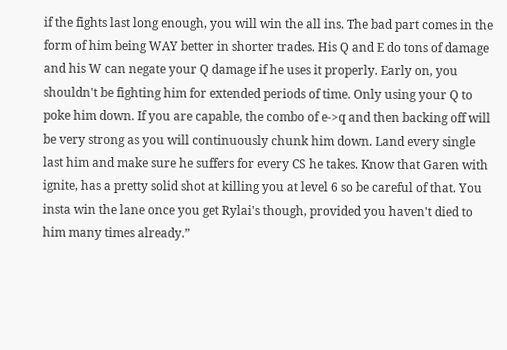if the fights last long enough, you will win the all ins. The bad part comes in the form of him being WAY better in shorter trades. His Q and E do tons of damage and his W can negate your Q damage if he uses it properly. Early on, you shouldn't be fighting him for extended periods of time. Only using your Q to poke him down. If you are capable, the combo of e->q and then backing off will be very strong as you will continuously chunk him down. Land every single last him and make sure he suffers for every CS he takes. Know that Garen with ignite, has a pretty solid shot at killing you at level 6 so be careful of that. You insta win the lane once you get Rylai's though, provided you haven't died to him many times already.”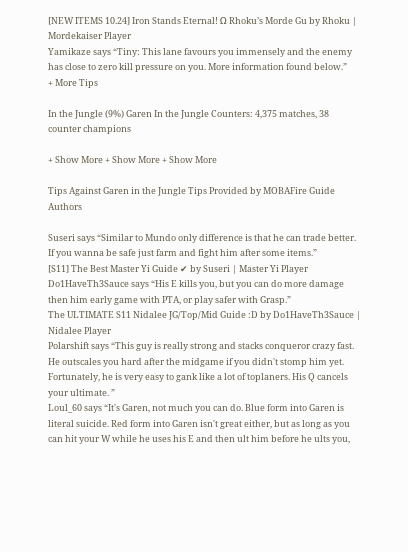[NEW ITEMS 10.24] Iron Stands Eternal! Ω Rhoku’s Morde Gu by Rhoku | Mordekaiser Player
Yamikaze says “Tiny: This lane favours you immensely and the enemy has close to zero kill pressure on you. More information found below.”
+ More Tips

In the Jungle (9%) Garen In the Jungle Counters: 4,375 matches, 38 counter champions

+ Show More + Show More + Show More

Tips Against Garen in the Jungle Tips Provided by MOBAFire Guide Authors

Suseri says “Similar to Mundo only difference is that he can trade better. If you wanna be safe just farm and fight him after some items.”
[S11] The Best Master Yi Guide ✔ by Suseri | Master Yi Player
Do1HaveTh3Sauce says “His E kills you, but you can do more damage then him early game with PTA, or play safer with Grasp.”
The ULTIMATE S11 Nidalee JG/Top/Mid Guide :D by Do1HaveTh3Sauce | Nidalee Player
Polarshift says “This guy is really strong and stacks conqueror crazy fast. He outscales you hard after the midgame if you didn't stomp him yet. Fortunately, he is very easy to gank like a lot of toplaners. His Q cancels your ultimate. ”
Loul_60 says “It's Garen, not much you can do. Blue form into Garen is literal suicide. Red form into Garen isn't great either, but as long as you can hit your W while he uses his E and then ult him before he ults you,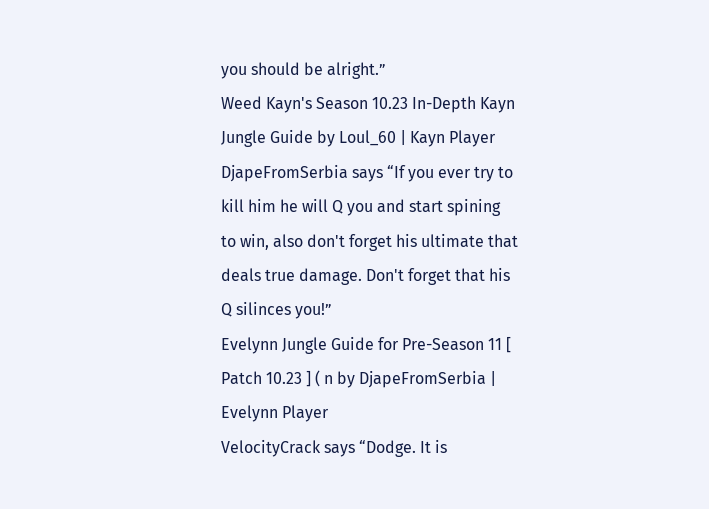you should be alright.”
Weed Kayn's Season 10.23 In-Depth Kayn Jungle Guide by Loul_60 | Kayn Player
DjapeFromSerbia says “If you ever try to kill him he will Q you and start spining to win, also don't forget his ultimate that deals true damage. Don't forget that his Q silinces you!”
Evelynn Jungle Guide for Pre-Season 11 [ Patch 10.23 ] ( n by DjapeFromSerbia | Evelynn Player
VelocityCrack says “Dodge. It is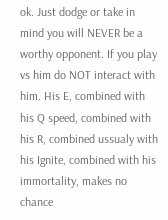ok. Just dodge or take in mind you will NEVER be a worthy opponent. If you play vs him do NOT interact with him. His E, combined with his Q speed, combined with his R, combined ussualy with his Ignite, combined with his immortality, makes no chance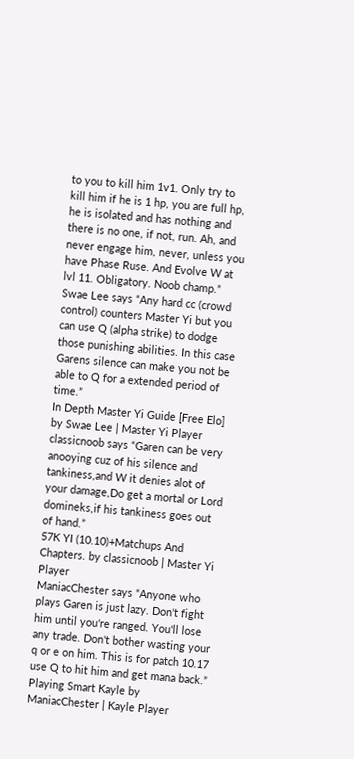to you to kill him 1v1. Only try to kill him if he is 1 hp, you are full hp, he is isolated and has nothing and there is no one, if not, run. Ah, and never engage him, never, unless you have Phase Ruse. And Evolve W at lvl 11. Obligatory. Noob champ.”
Swae Lee says “Any hard cc (crowd control) counters Master Yi but you can use Q (alpha strike) to dodge those punishing abilities. In this case Garens silence can make you not be able to Q for a extended period of time.”
In Depth Master Yi Guide [Free Elo] by Swae Lee | Master Yi Player
classicnoob says “Garen can be very anooying cuz of his silence and tankiness,and W it denies alot of your damage,Do get a mortal or Lord domineks,if his tankiness goes out of hand.”
57K YI (10.10)+Matchups And Chapters. by classicnoob | Master Yi Player
ManiacChester says “Anyone who plays Garen is just lazy. Don't fight him until you're ranged. You'll lose any trade. Don't bother wasting your q or e on him. This is for patch 10.17 use Q to hit him and get mana back.”
Playing Smart Kayle by ManiacChester | Kayle Player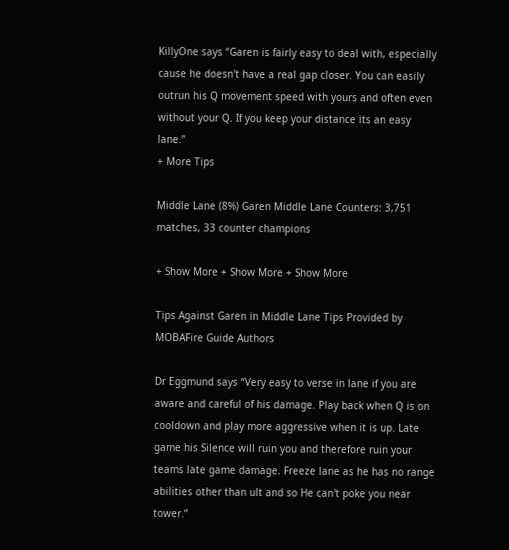KillyOne says “Garen is fairly easy to deal with, especially cause he doesn't have a real gap closer. You can easily outrun his Q movement speed with yours and often even without your Q. If you keep your distance its an easy lane.”
+ More Tips

Middle Lane (8%) Garen Middle Lane Counters: 3,751 matches, 33 counter champions

+ Show More + Show More + Show More

Tips Against Garen in Middle Lane Tips Provided by MOBAFire Guide Authors

Dr Eggmund says “Very easy to verse in lane if you are aware and careful of his damage. Play back when Q is on cooldown and play more aggressive when it is up. Late game his Silence will ruin you and therefore ruin your teams late game damage. Freeze lane as he has no range abilities other than ult and so He can't poke you near tower.”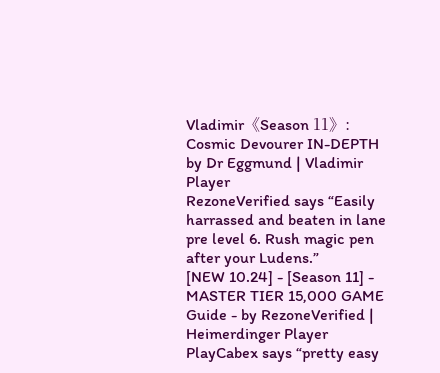Vladimir《Season 11》: Cosmic Devourer IN-DEPTH by Dr Eggmund | Vladimir Player
RezoneVerified says “Easily harrassed and beaten in lane pre level 6. Rush magic pen after your Ludens.”
[NEW 10.24] - [Season 11] - MASTER TIER 15,000 GAME Guide - by RezoneVerified | Heimerdinger Player
PlayCabex says “pretty easy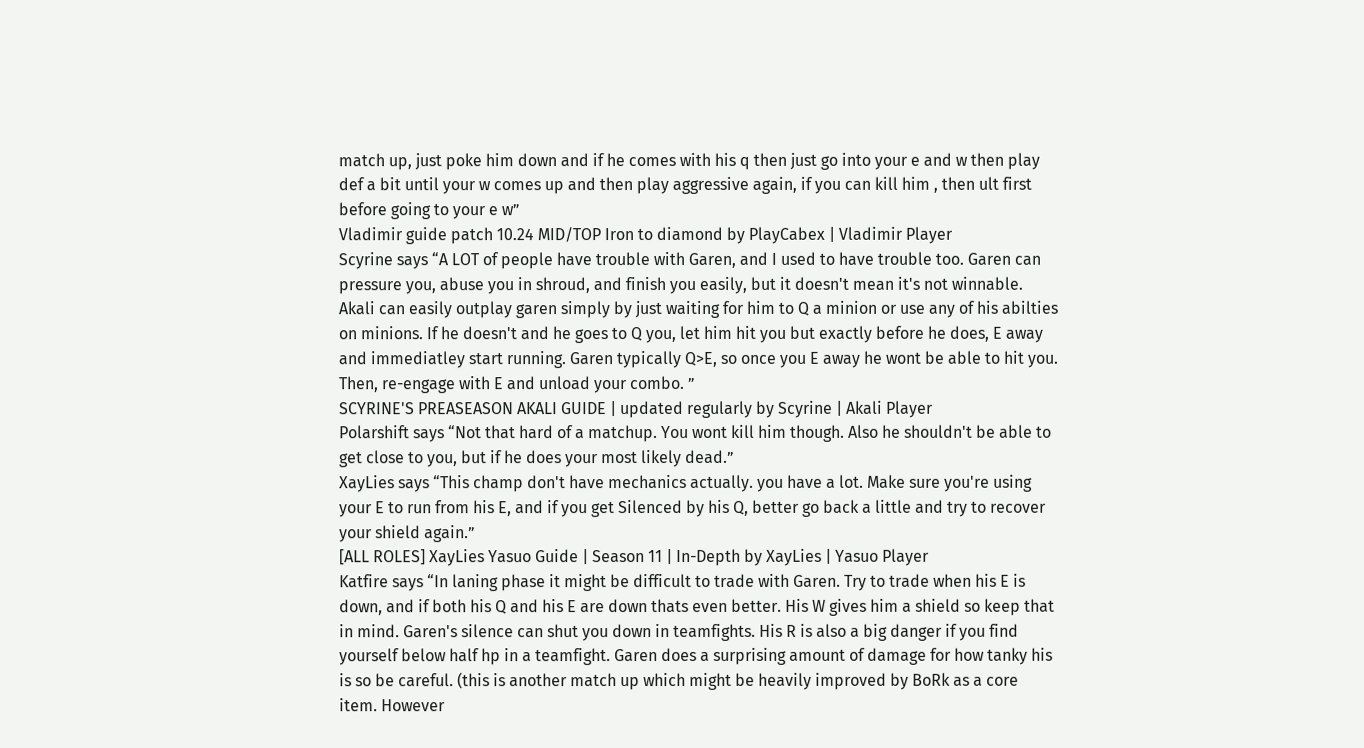match up, just poke him down and if he comes with his q then just go into your e and w then play def a bit until your w comes up and then play aggressive again, if you can kill him , then ult first before going to your e w”
Vladimir guide patch 10.24 MID/TOP Iron to diamond by PlayCabex | Vladimir Player
Scyrine says “A LOT of people have trouble with Garen, and I used to have trouble too. Garen can pressure you, abuse you in shroud, and finish you easily, but it doesn't mean it's not winnable. Akali can easily outplay garen simply by just waiting for him to Q a minion or use any of his abilties on minions. If he doesn't and he goes to Q you, let him hit you but exactly before he does, E away and immediatley start running. Garen typically Q>E, so once you E away he wont be able to hit you. Then, re-engage with E and unload your combo. ”
SCYRINE'S PREASEASON AKALI GUIDE | updated regularly by Scyrine | Akali Player
Polarshift says “Not that hard of a matchup. You wont kill him though. Also he shouldn't be able to get close to you, but if he does your most likely dead.”
XayLies says “This champ don't have mechanics actually. you have a lot. Make sure you're using your E to run from his E, and if you get Silenced by his Q, better go back a little and try to recover your shield again.”
[ALL ROLES] XayLies Yasuo Guide | Season 11 | In-Depth by XayLies | Yasuo Player
Katfire says “In laning phase it might be difficult to trade with Garen. Try to trade when his E is down, and if both his Q and his E are down thats even better. His W gives him a shield so keep that in mind. Garen's silence can shut you down in teamfights. His R is also a big danger if you find yourself below half hp in a teamfight. Garen does a surprising amount of damage for how tanky his is so be careful. (this is another match up which might be heavily improved by BoRk as a core item. However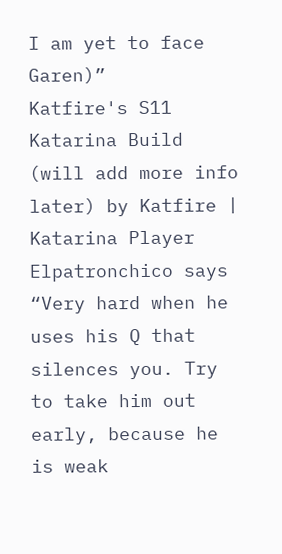I am yet to face Garen)”
Katfire's S11 Katarina Build (will add more info later) by Katfire | Katarina Player
Elpatronchico says “Very hard when he uses his Q that silences you. Try to take him out early, because he is weak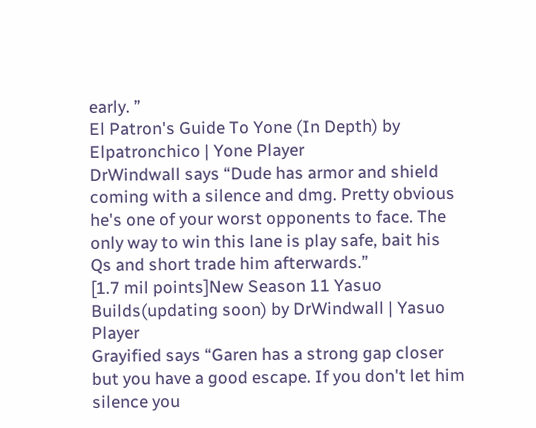early. ”
El Patron's Guide To Yone (In Depth) by Elpatronchico | Yone Player
DrWindwall says “Dude has armor and shield coming with a silence and dmg. Pretty obvious he's one of your worst opponents to face. The only way to win this lane is play safe, bait his Qs and short trade him afterwards.”
[1.7 mil points]New Season 11 Yasuo Builds(updating soon) by DrWindwall | Yasuo Player
Grayified says “Garen has a strong gap closer but you have a good escape. If you don't let him silence you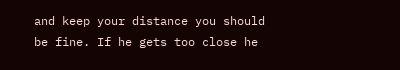and keep your distance you should be fine. If he gets too close he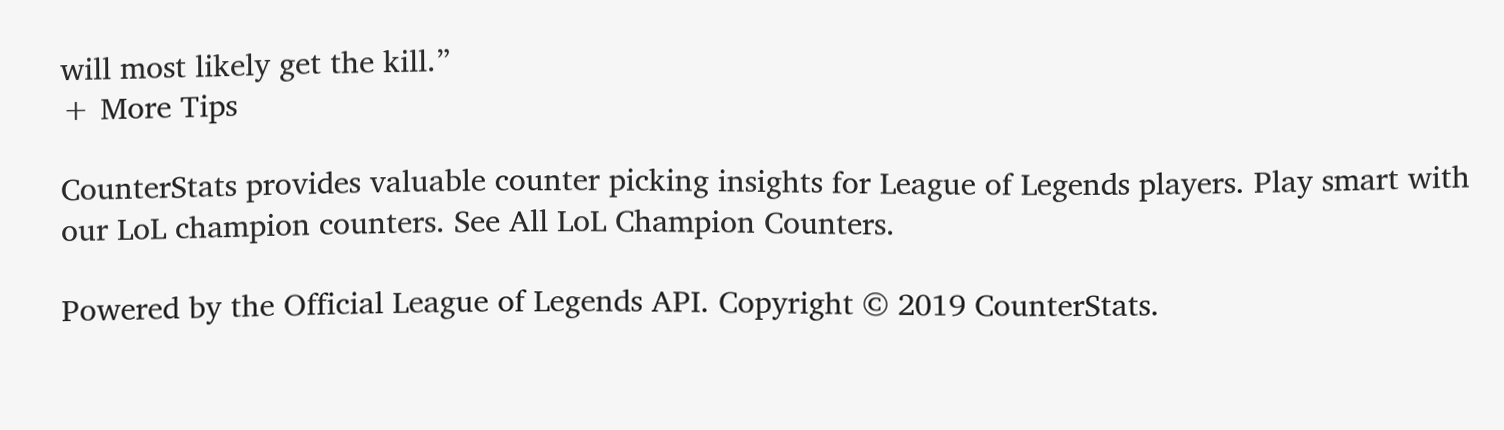will most likely get the kill.”
+ More Tips

CounterStats provides valuable counter picking insights for League of Legends players. Play smart with our LoL champion counters. See All LoL Champion Counters.

Powered by the Official League of Legends API. Copyright © 2019 CounterStats.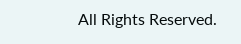All Rights Reserved.